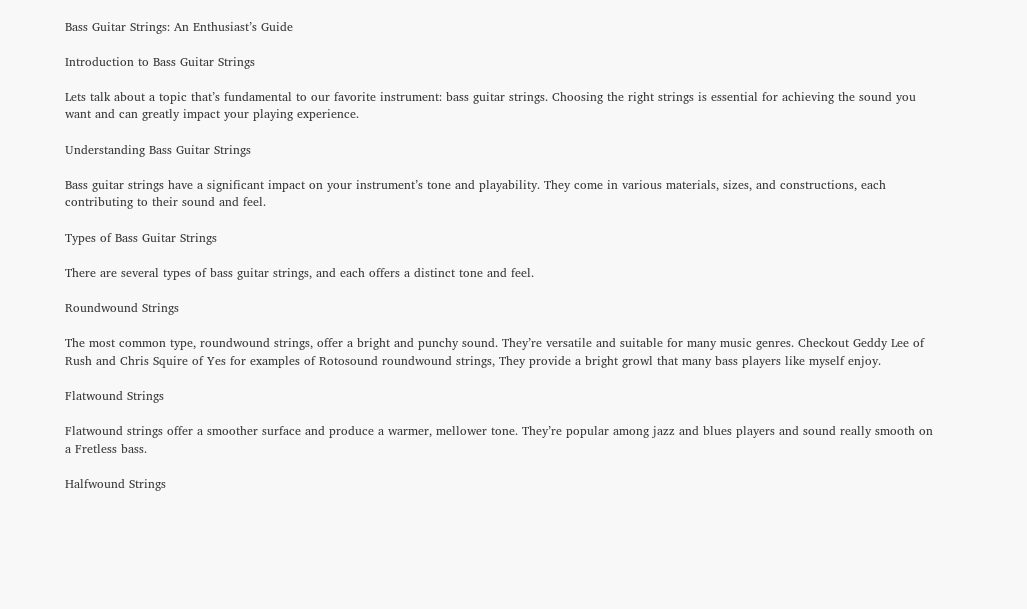Bass Guitar Strings: An Enthusiast’s Guide

Introduction to Bass Guitar Strings

Lets talk about a topic that’s fundamental to our favorite instrument: bass guitar strings. Choosing the right strings is essential for achieving the sound you want and can greatly impact your playing experience.

Understanding Bass Guitar Strings

Bass guitar strings have a significant impact on your instrument’s tone and playability. They come in various materials, sizes, and constructions, each contributing to their sound and feel.

Types of Bass Guitar Strings

There are several types of bass guitar strings, and each offers a distinct tone and feel.

Roundwound Strings

The most common type, roundwound strings, offer a bright and punchy sound. They’re versatile and suitable for many music genres. Checkout Geddy Lee of Rush and Chris Squire of Yes for examples of Rotosound roundwound strings, They provide a bright growl that many bass players like myself enjoy.

Flatwound Strings

Flatwound strings offer a smoother surface and produce a warmer, mellower tone. They’re popular among jazz and blues players and sound really smooth on a Fretless bass.

Halfwound Strings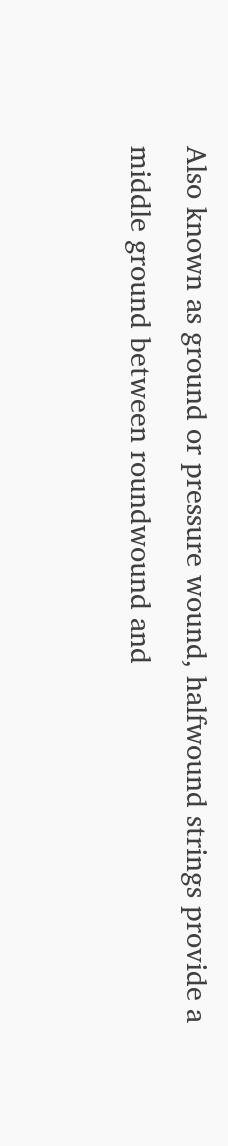Also known as ground or pressure wound, halfwound strings provide a middle ground between roundwound and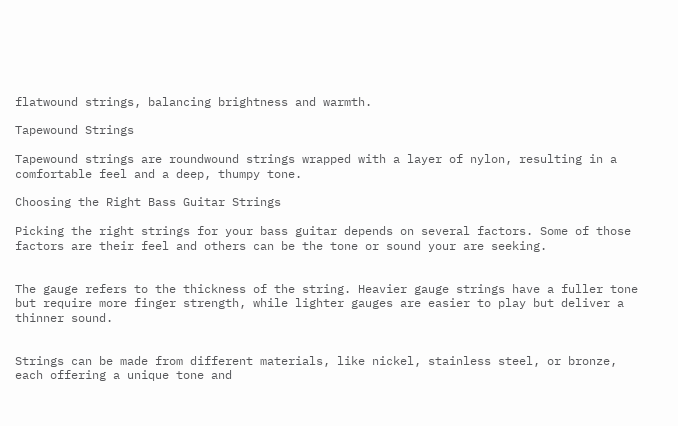flatwound strings, balancing brightness and warmth.

Tapewound Strings

Tapewound strings are roundwound strings wrapped with a layer of nylon, resulting in a comfortable feel and a deep, thumpy tone.

Choosing the Right Bass Guitar Strings

Picking the right strings for your bass guitar depends on several factors. Some of those factors are their feel and others can be the tone or sound your are seeking.


The gauge refers to the thickness of the string. Heavier gauge strings have a fuller tone but require more finger strength, while lighter gauges are easier to play but deliver a thinner sound.


Strings can be made from different materials, like nickel, stainless steel, or bronze, each offering a unique tone and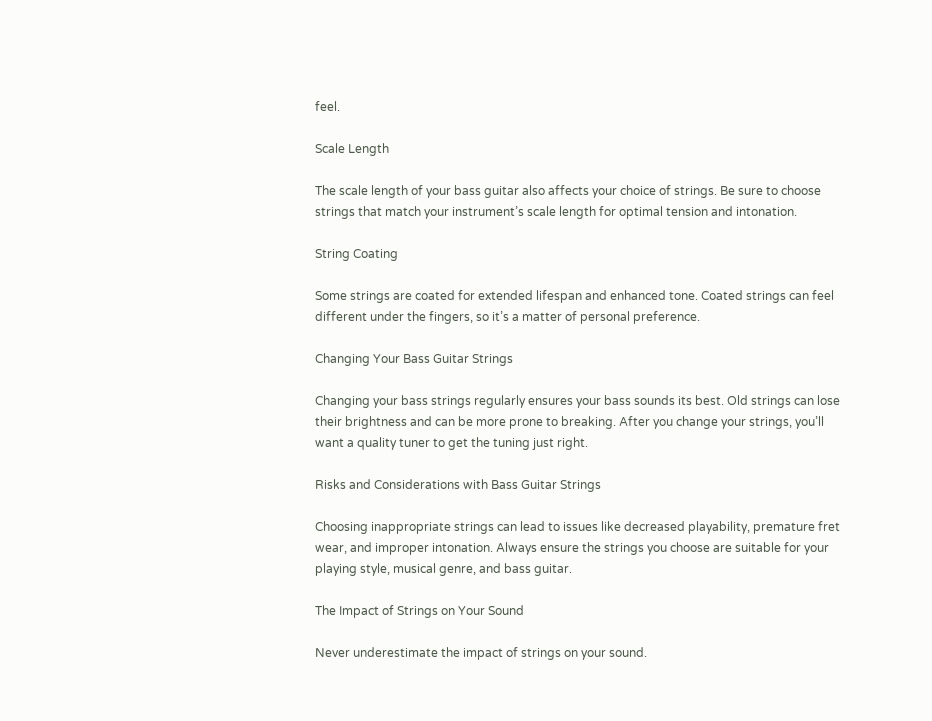feel.

Scale Length

The scale length of your bass guitar also affects your choice of strings. Be sure to choose strings that match your instrument’s scale length for optimal tension and intonation.

String Coating

Some strings are coated for extended lifespan and enhanced tone. Coated strings can feel different under the fingers, so it’s a matter of personal preference.

Changing Your Bass Guitar Strings

Changing your bass strings regularly ensures your bass sounds its best. Old strings can lose their brightness and can be more prone to breaking. After you change your strings, you’ll want a quality tuner to get the tuning just right.

Risks and Considerations with Bass Guitar Strings

Choosing inappropriate strings can lead to issues like decreased playability, premature fret wear, and improper intonation. Always ensure the strings you choose are suitable for your playing style, musical genre, and bass guitar.

The Impact of Strings on Your Sound

Never underestimate the impact of strings on your sound.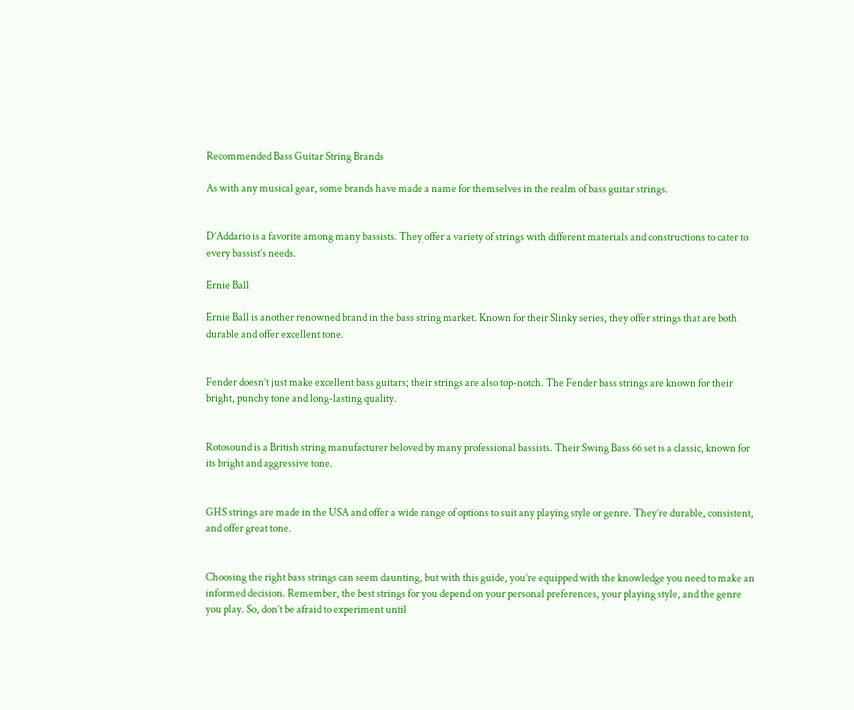Recommended Bass Guitar String Brands

As with any musical gear, some brands have made a name for themselves in the realm of bass guitar strings.


D’Addario is a favorite among many bassists. They offer a variety of strings with different materials and constructions to cater to every bassist’s needs.

Ernie Ball

Ernie Ball is another renowned brand in the bass string market. Known for their Slinky series, they offer strings that are both durable and offer excellent tone.


Fender doesn’t just make excellent bass guitars; their strings are also top-notch. The Fender bass strings are known for their bright, punchy tone and long-lasting quality.


Rotosound is a British string manufacturer beloved by many professional bassists. Their Swing Bass 66 set is a classic, known for its bright and aggressive tone.


GHS strings are made in the USA and offer a wide range of options to suit any playing style or genre. They’re durable, consistent, and offer great tone.


Choosing the right bass strings can seem daunting, but with this guide, you’re equipped with the knowledge you need to make an informed decision. Remember, the best strings for you depend on your personal preferences, your playing style, and the genre you play. So, don’t be afraid to experiment until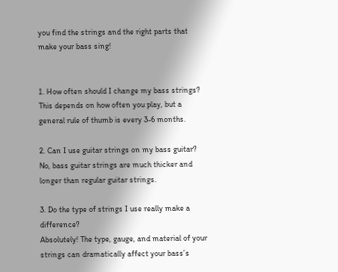you find the strings and the right parts that make your bass sing!


1. How often should I change my bass strings?
This depends on how often you play, but a general rule of thumb is every 3-6 months.

2. Can I use guitar strings on my bass guitar?
No, bass guitar strings are much thicker and longer than regular guitar strings.

3. Do the type of strings I use really make a difference?
Absolutely! The type, gauge, and material of your strings can dramatically affect your bass’s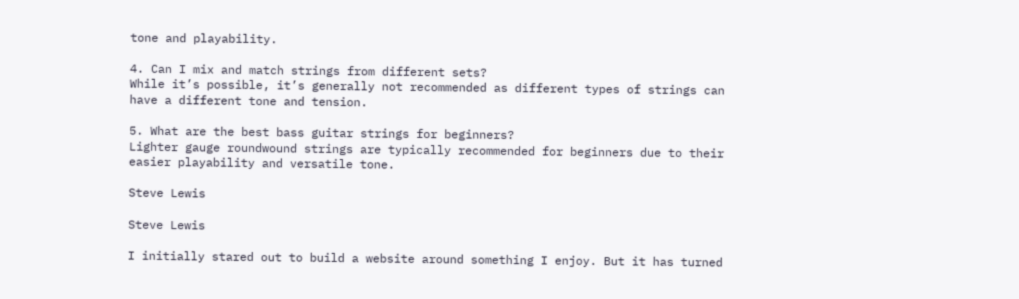tone and playability.

4. Can I mix and match strings from different sets?
While it’s possible, it’s generally not recommended as different types of strings can have a different tone and tension.

5. What are the best bass guitar strings for beginners?
Lighter gauge roundwound strings are typically recommended for beginners due to their easier playability and versatile tone.

Steve Lewis

Steve Lewis

I initially stared out to build a website around something I enjoy. But it has turned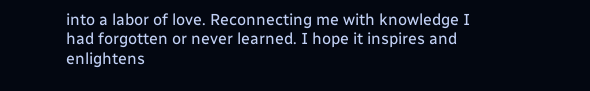into a labor of love. Reconnecting me with knowledge I had forgotten or never learned. I hope it inspires and enlightens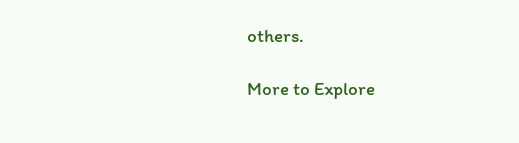others.

More to Explore